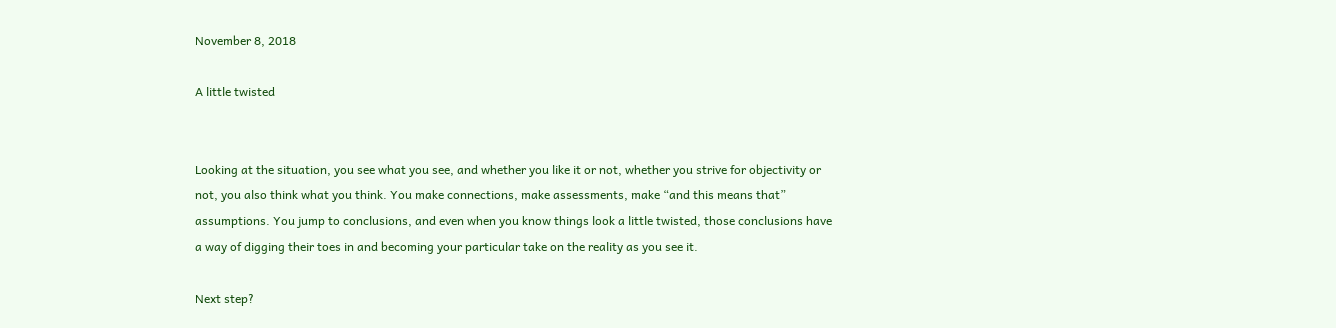November 8, 2018

A little twisted


Looking at the situation, you see what you see, and whether you like it or not, whether you strive for objectivity or not, you also think what you think. You make connections, make assessments, make “and this means that” assumptions. You jump to conclusions, and even when you know things look a little twisted, those conclusions have a way of digging their toes in and becoming your particular take on the reality as you see it.

Next step?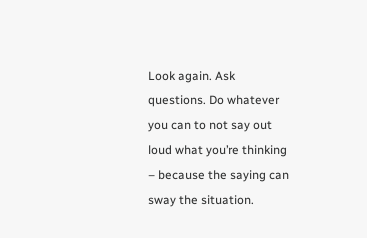Look again. Ask questions. Do whatever you can to not say out loud what you’re thinking – because the saying can sway the situation.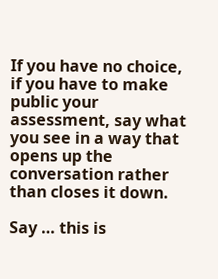If you have no choice, if you have to make public your assessment, say what you see in a way that opens up the conversation rather than closes it down.

Say … this is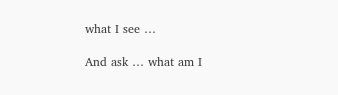what I see …

And ask … what am I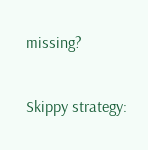missing?

Skippy strategy: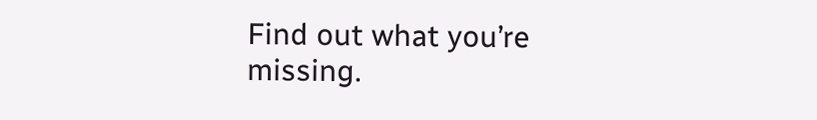Find out what you’re missing.